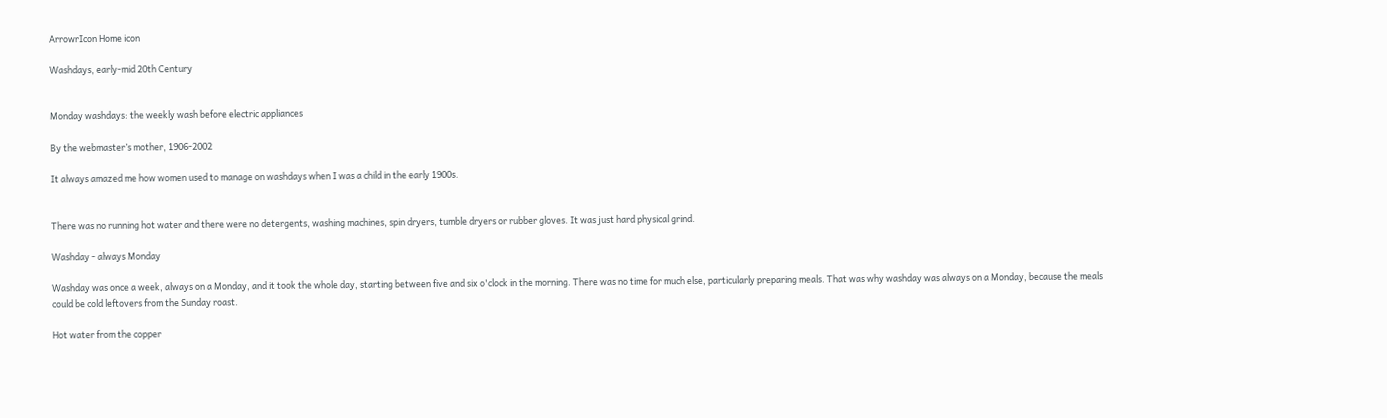ArrowrIcon Home icon

Washdays, early-mid 20th Century


Monday washdays: the weekly wash before electric appliances

By the webmaster’s mother, 1906-2002

It always amazed me how women used to manage on washdays when I was a child in the early 1900s.


There was no running hot water and there were no detergents, washing machines, spin dryers, tumble dryers or rubber gloves. It was just hard physical grind.

Washday - always Monday

Washday was once a week, always on a Monday, and it took the whole day, starting between five and six o'clock in the morning. There was no time for much else, particularly preparing meals. That was why washday was always on a Monday, because the meals could be cold leftovers from the Sunday roast.

Hot water from the copper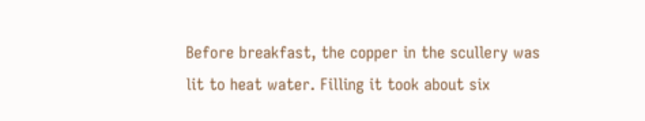Before breakfast, the copper in the scullery was lit to heat water. Filling it took about six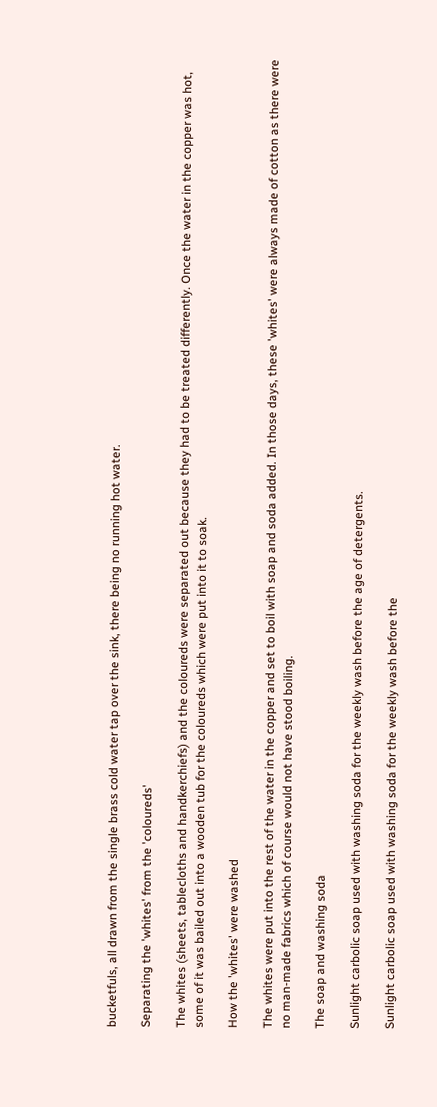bucketfuls, all drawn from the single brass cold water tap over the sink, there being no running hot water.

Separating the 'whites' from the 'coloureds'

The whites (sheets, tablecloths and handkerchiefs) and the coloureds were separated out because they had to be treated differently. Once the water in the copper was hot, some of it was bailed out into a wooden tub for the coloureds which were put into it to soak.

How the 'whites' were washed

The whites were put into the rest of the water in the copper and set to boil with soap and soda added. In those days, these 'whites' were always made of cotton as there were no man-made fabrics which of course would not have stood boiling.

The soap and washing soda

Sunlight carbolic soap used with washing soda for the weekly wash before the age of detergents.

Sunlight carbolic soap used with washing soda for the weekly wash before the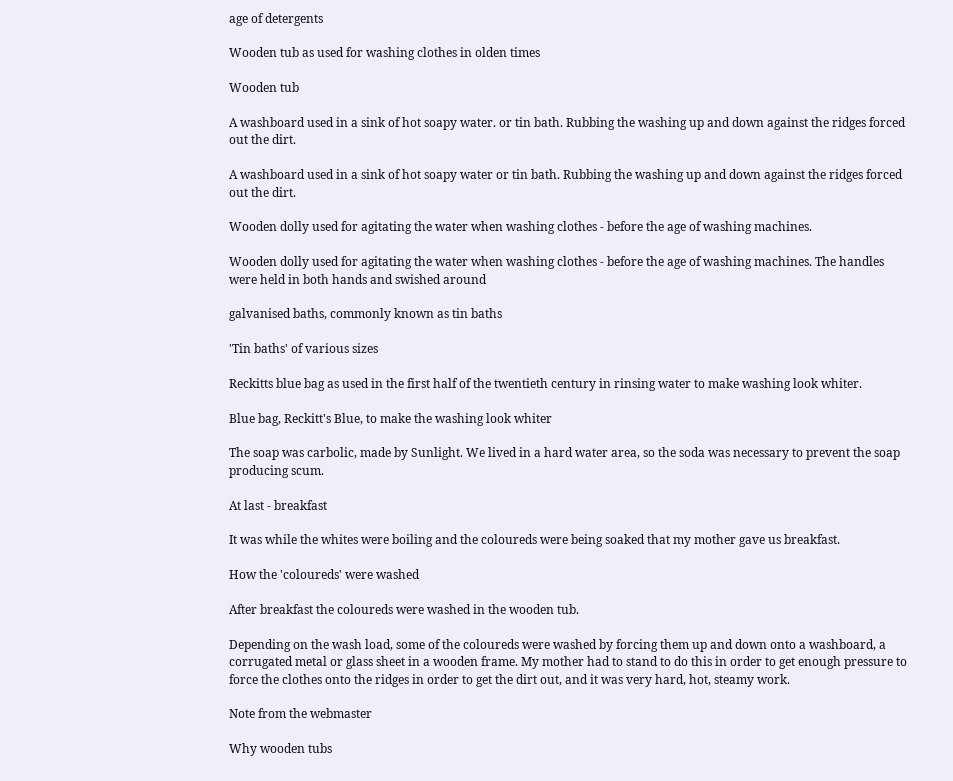age of detergents

Wooden tub as used for washing clothes in olden times

Wooden tub

A washboard used in a sink of hot soapy water. or tin bath. Rubbing the washing up and down against the ridges forced out the dirt.

A washboard used in a sink of hot soapy water or tin bath. Rubbing the washing up and down against the ridges forced out the dirt.

Wooden dolly used for agitating the water when washing clothes - before the age of washing machines.

Wooden dolly used for agitating the water when washing clothes - before the age of washing machines. The handles were held in both hands and swished around

galvanised baths, commonly known as tin baths

'Tin baths' of various sizes

Reckitts blue bag as used in the first half of the twentieth century in rinsing water to make washing look whiter.

Blue bag, Reckitt's Blue, to make the washing look whiter

The soap was carbolic, made by Sunlight. We lived in a hard water area, so the soda was necessary to prevent the soap producing scum.

At last - breakfast

It was while the whites were boiling and the coloureds were being soaked that my mother gave us breakfast.

How the 'coloureds' were washed

After breakfast the coloureds were washed in the wooden tub.

Depending on the wash load, some of the coloureds were washed by forcing them up and down onto a washboard, a corrugated metal or glass sheet in a wooden frame. My mother had to stand to do this in order to get enough pressure to force the clothes onto the ridges in order to get the dirt out, and it was very hard, hot, steamy work.

Note from the webmaster

Why wooden tubs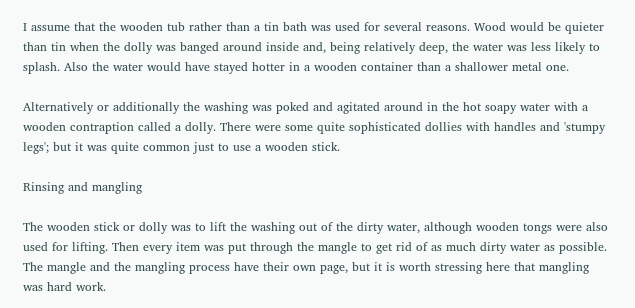I assume that the wooden tub rather than a tin bath was used for several reasons. Wood would be quieter than tin when the dolly was banged around inside and, being relatively deep, the water was less likely to splash. Also the water would have stayed hotter in a wooden container than a shallower metal one.

Alternatively or additionally the washing was poked and agitated around in the hot soapy water with a wooden contraption called a dolly. There were some quite sophisticated dollies with handles and 'stumpy legs'; but it was quite common just to use a wooden stick.

Rinsing and mangling

The wooden stick or dolly was to lift the washing out of the dirty water, although wooden tongs were also used for lifting. Then every item was put through the mangle to get rid of as much dirty water as possible. The mangle and the mangling process have their own page, but it is worth stressing here that mangling was hard work.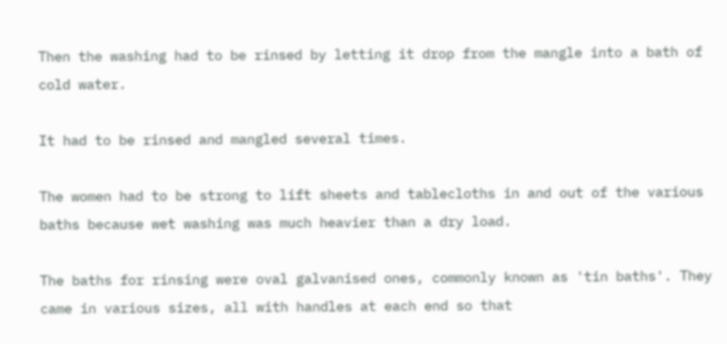Then the washing had to be rinsed by letting it drop from the mangle into a bath of cold water.

It had to be rinsed and mangled several times.

The women had to be strong to lift sheets and tablecloths in and out of the various baths because wet washing was much heavier than a dry load.

The baths for rinsing were oval galvanised ones, commonly known as 'tin baths'. They came in various sizes, all with handles at each end so that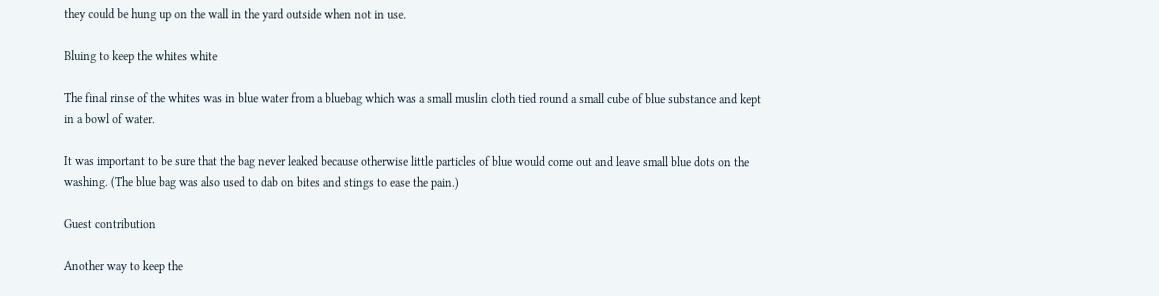they could be hung up on the wall in the yard outside when not in use.

Bluing to keep the whites white

The final rinse of the whites was in blue water from a bluebag which was a small muslin cloth tied round a small cube of blue substance and kept in a bowl of water.

It was important to be sure that the bag never leaked because otherwise little particles of blue would come out and leave small blue dots on the washing. (The blue bag was also used to dab on bites and stings to ease the pain.)

Guest contribution

Another way to keep the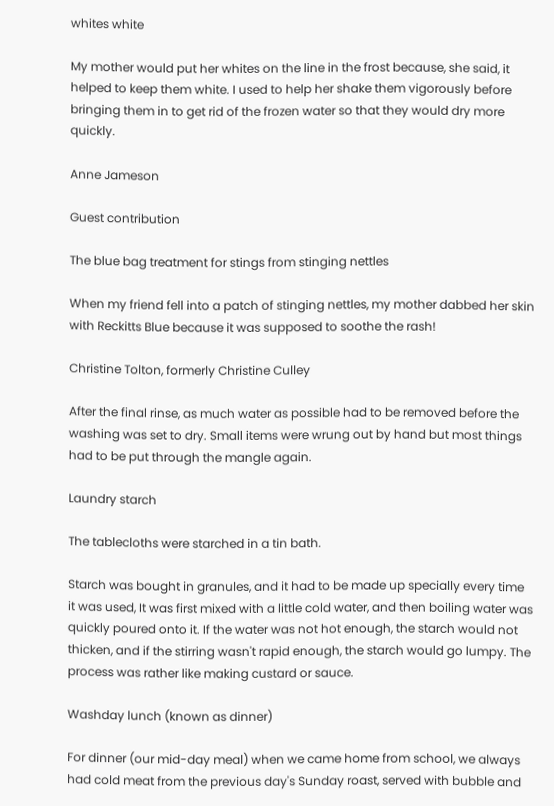whites white

My mother would put her whites on the line in the frost because, she said, it helped to keep them white. I used to help her shake them vigorously before bringing them in to get rid of the frozen water so that they would dry more quickly.

Anne Jameson

Guest contribution

The blue bag treatment for stings from stinging nettles

When my friend fell into a patch of stinging nettles, my mother dabbed her skin with Reckitts Blue because it was supposed to soothe the rash!

Christine Tolton, formerly Christine Culley

After the final rinse, as much water as possible had to be removed before the washing was set to dry. Small items were wrung out by hand but most things had to be put through the mangle again.

Laundry starch

The tablecloths were starched in a tin bath.

Starch was bought in granules, and it had to be made up specially every time it was used, It was first mixed with a little cold water, and then boiling water was quickly poured onto it. If the water was not hot enough, the starch would not thicken, and if the stirring wasn't rapid enough, the starch would go lumpy. The process was rather like making custard or sauce.

Washday lunch (known as dinner)

For dinner (our mid-day meal) when we came home from school, we always had cold meat from the previous day's Sunday roast, served with bubble and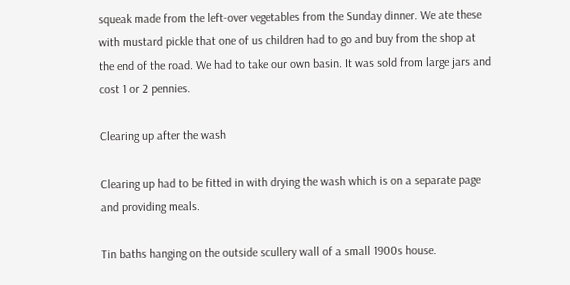squeak made from the left-over vegetables from the Sunday dinner. We ate these with mustard pickle that one of us children had to go and buy from the shop at the end of the road. We had to take our own basin. It was sold from large jars and cost 1 or 2 pennies.

Clearing up after the wash

Clearing up had to be fitted in with drying the wash which is on a separate page and providing meals.

Tin baths hanging on the outside scullery wall of a small 1900s house.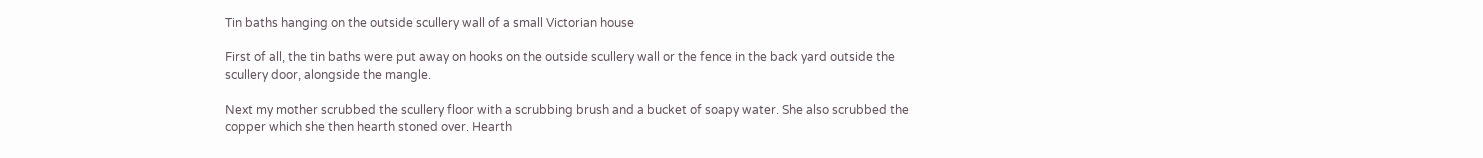Tin baths hanging on the outside scullery wall of a small Victorian house

First of all, the tin baths were put away on hooks on the outside scullery wall or the fence in the back yard outside the scullery door, alongside the mangle.

Next my mother scrubbed the scullery floor with a scrubbing brush and a bucket of soapy water. She also scrubbed the copper which she then hearth stoned over. Hearth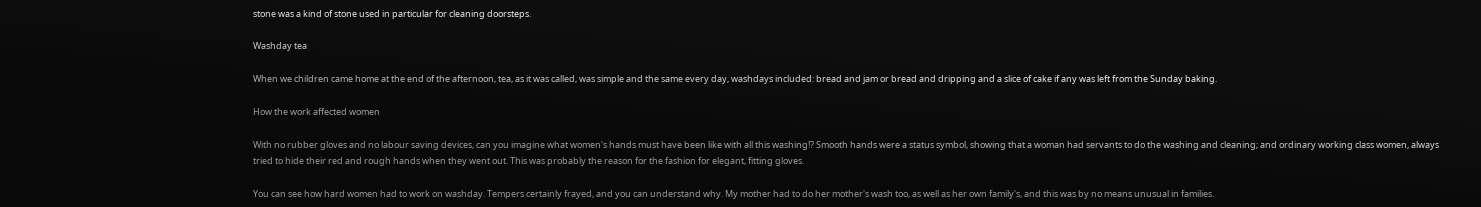stone was a kind of stone used in particular for cleaning doorsteps.

Washday tea

When we children came home at the end of the afternoon, tea, as it was called, was simple and the same every day, washdays included: bread and jam or bread and dripping and a slice of cake if any was left from the Sunday baking.

How the work affected women

With no rubber gloves and no labour saving devices, can you imagine what women's hands must have been like with all this washing!? Smooth hands were a status symbol, showing that a woman had servants to do the washing and cleaning; and ordinary working class women, always tried to hide their red and rough hands when they went out. This was probably the reason for the fashion for elegant, fitting gloves.

You can see how hard women had to work on washday. Tempers certainly frayed, and you can understand why. My mother had to do her mother's wash too, as well as her own family's, and this was by no means unusual in families.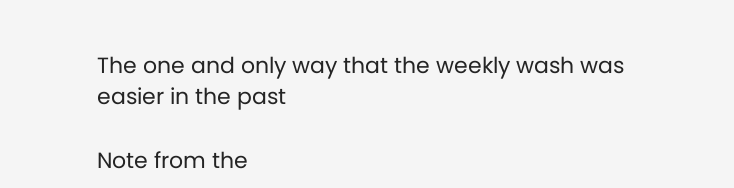The one and only way that the weekly wash was easier in the past

Note from the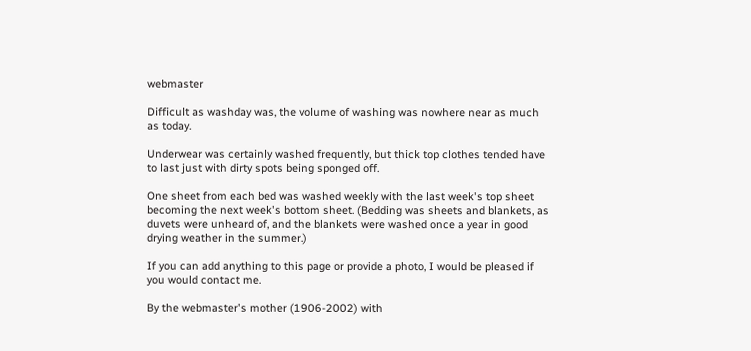webmaster

Difficult as washday was, the volume of washing was nowhere near as much as today.

Underwear was certainly washed frequently, but thick top clothes tended have to last just with dirty spots being sponged off.

One sheet from each bed was washed weekly with the last week's top sheet becoming the next week's bottom sheet. (Bedding was sheets and blankets, as duvets were unheard of, and the blankets were washed once a year in good drying weather in the summer.)

If you can add anything to this page or provide a photo, I would be pleased if you would contact me.

By the webmaster's mother (1906-2002) with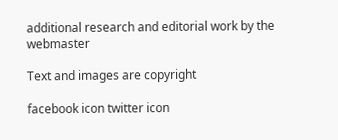additional research and editorial work by the webmaster

Text and images are copyright

facebook icon twitter icon